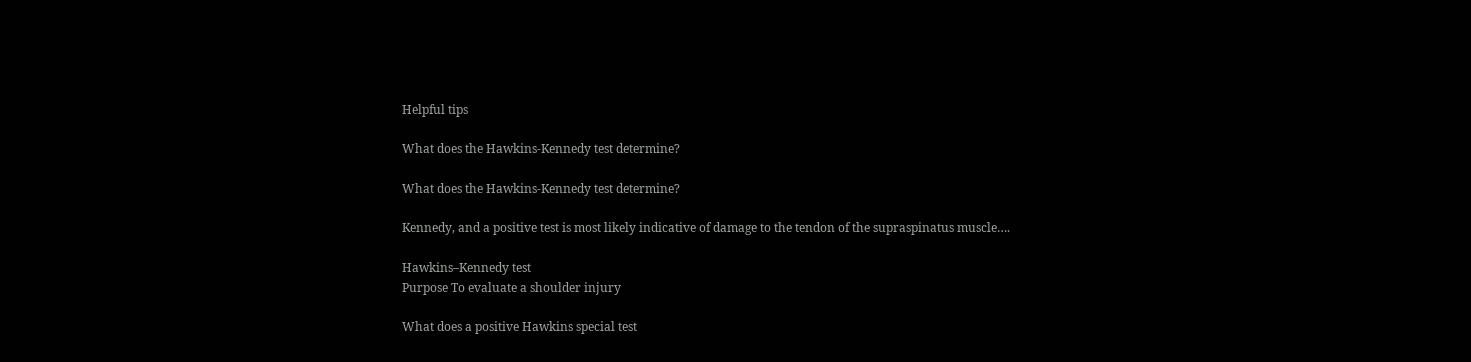Helpful tips

What does the Hawkins-Kennedy test determine?

What does the Hawkins-Kennedy test determine?

Kennedy, and a positive test is most likely indicative of damage to the tendon of the supraspinatus muscle….

Hawkins–Kennedy test
Purpose To evaluate a shoulder injury

What does a positive Hawkins special test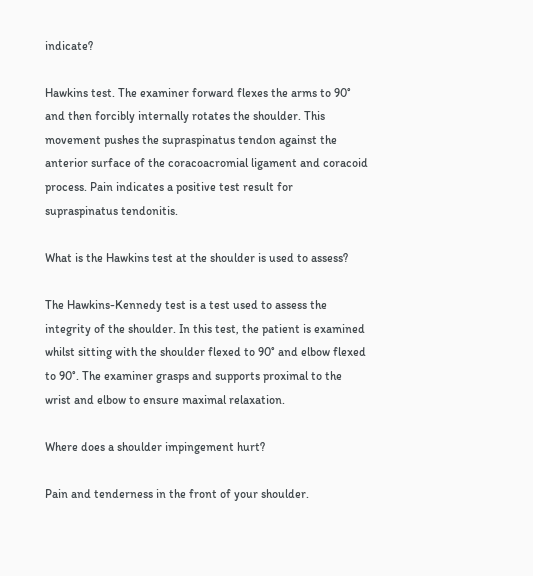indicate?

Hawkins test. The examiner forward flexes the arms to 90° and then forcibly internally rotates the shoulder. This movement pushes the supraspinatus tendon against the anterior surface of the coracoacromial ligament and coracoid process. Pain indicates a positive test result for supraspinatus tendonitis.

What is the Hawkins test at the shoulder is used to assess?

The Hawkins-Kennedy test is a test used to assess the integrity of the shoulder. In this test, the patient is examined whilst sitting with the shoulder flexed to 90° and elbow flexed to 90°. The examiner grasps and supports proximal to the wrist and elbow to ensure maximal relaxation.

Where does a shoulder impingement hurt?

Pain and tenderness in the front of your shoulder.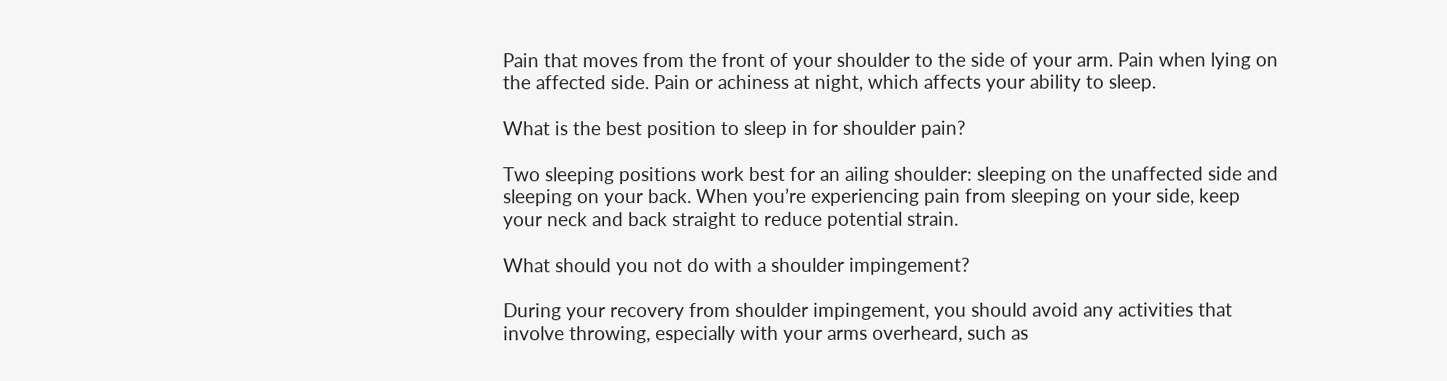Pain that moves from the front of your shoulder to the side of your arm. Pain when lying on the affected side. Pain or achiness at night, which affects your ability to sleep.

What is the best position to sleep in for shoulder pain?

Two sleeping positions work best for an ailing shoulder: sleeping on the unaffected side and sleeping on your back. When you’re experiencing pain from sleeping on your side, keep your neck and back straight to reduce potential strain.

What should you not do with a shoulder impingement?

During your recovery from shoulder impingement, you should avoid any activities that involve throwing, especially with your arms overheard, such as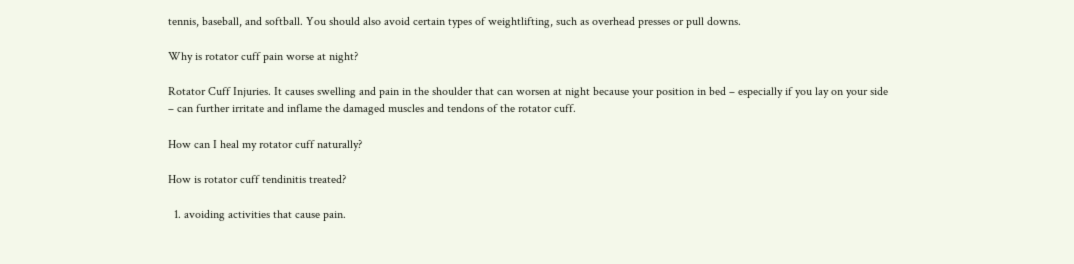tennis, baseball, and softball. You should also avoid certain types of weightlifting, such as overhead presses or pull downs.

Why is rotator cuff pain worse at night?

Rotator Cuff Injuries. It causes swelling and pain in the shoulder that can worsen at night because your position in bed – especially if you lay on your side – can further irritate and inflame the damaged muscles and tendons of the rotator cuff.

How can I heal my rotator cuff naturally?

How is rotator cuff tendinitis treated?

  1. avoiding activities that cause pain.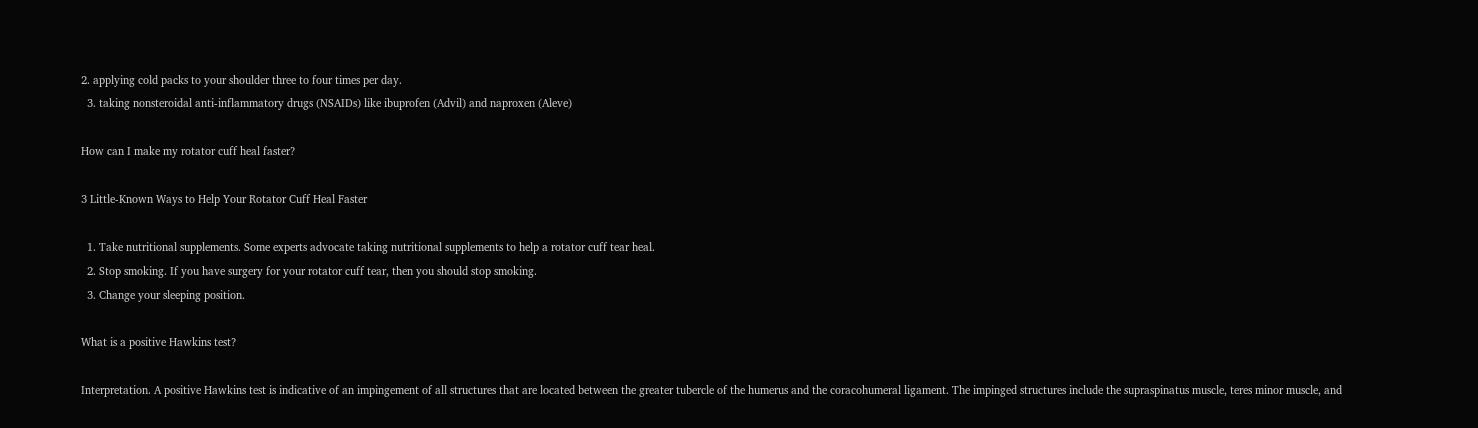2. applying cold packs to your shoulder three to four times per day.
  3. taking nonsteroidal anti-inflammatory drugs (NSAIDs) like ibuprofen (Advil) and naproxen (Aleve)

How can I make my rotator cuff heal faster?

3 Little-Known Ways to Help Your Rotator Cuff Heal Faster

  1. Take nutritional supplements. Some experts advocate taking nutritional supplements to help a rotator cuff tear heal.
  2. Stop smoking. If you have surgery for your rotator cuff tear, then you should stop smoking.
  3. Change your sleeping position.

What is a positive Hawkins test?

Interpretation. A positive Hawkins test is indicative of an impingement of all structures that are located between the greater tubercle of the humerus and the coracohumeral ligament. The impinged structures include the supraspinatus muscle, teres minor muscle, and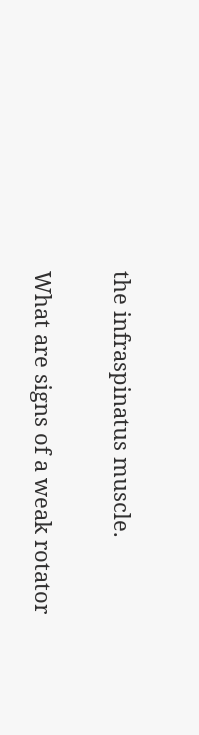the infraspinatus muscle.

What are signs of a weak rotator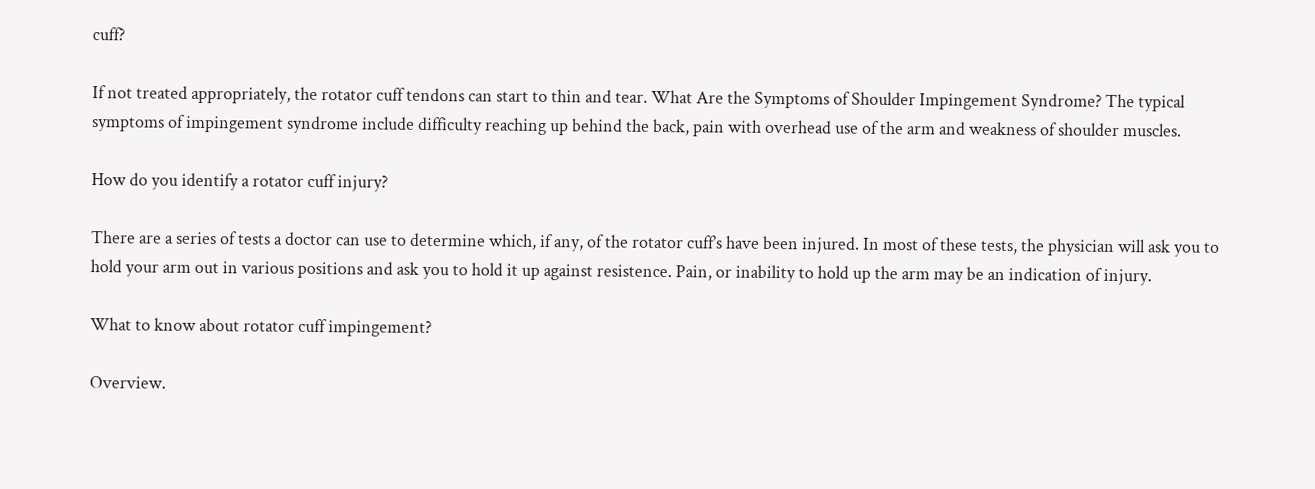cuff?

If not treated appropriately, the rotator cuff tendons can start to thin and tear. What Are the Symptoms of Shoulder Impingement Syndrome? The typical symptoms of impingement syndrome include difficulty reaching up behind the back, pain with overhead use of the arm and weakness of shoulder muscles.

How do you identify a rotator cuff injury?

There are a series of tests a doctor can use to determine which, if any, of the rotator cuff’s have been injured. In most of these tests, the physician will ask you to hold your arm out in various positions and ask you to hold it up against resistence. Pain, or inability to hold up the arm may be an indication of injury.

What to know about rotator cuff impingement?

Overview.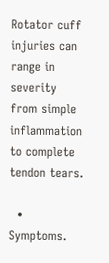Rotator cuff injuries can range in severity from simple inflammation to complete tendon tears.

  • Symptoms.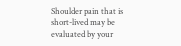Shoulder pain that is short-lived may be evaluated by your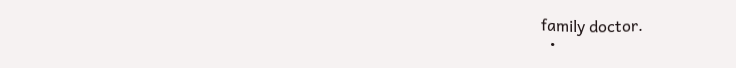family doctor.
  •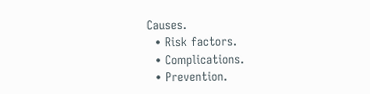Causes.
  • Risk factors.
  • Complications.
  • Prevention.